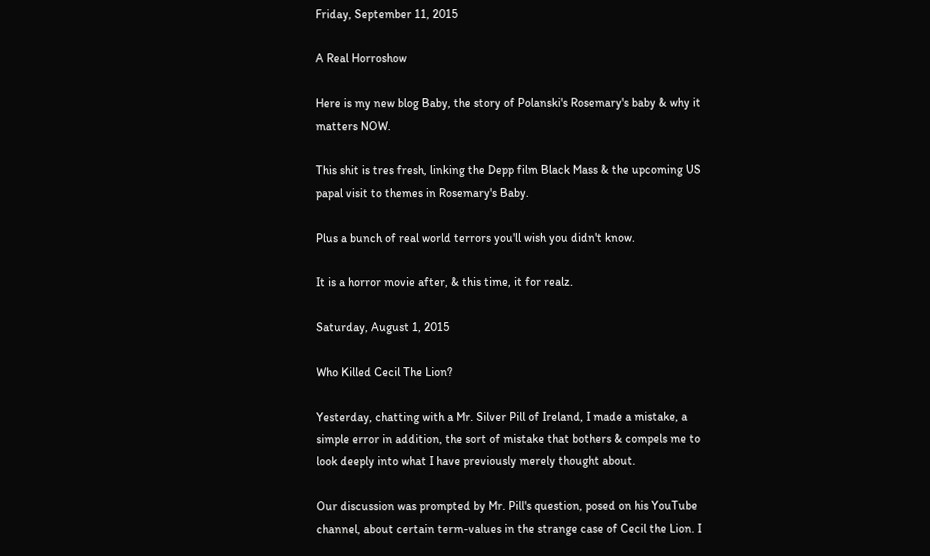Friday, September 11, 2015

A Real Horroshow

Here is my new blog Baby, the story of Polanski's Rosemary's baby & why it matters NOW.

This shit is tres fresh, linking the Depp film Black Mass & the upcoming US papal visit to themes in Rosemary's Baby.

Plus a bunch of real world terrors you'll wish you didn't know.

It is a horror movie after, & this time, it for realz.

Saturday, August 1, 2015

Who Killed Cecil The Lion?

Yesterday, chatting with a Mr. Silver Pill of Ireland, I made a mistake, a simple error in addition, the sort of mistake that bothers & compels me to look deeply into what I have previously merely thought about.

Our discussion was prompted by Mr. Pill's question, posed on his YouTube channel, about certain term-values in the strange case of Cecil the Lion. I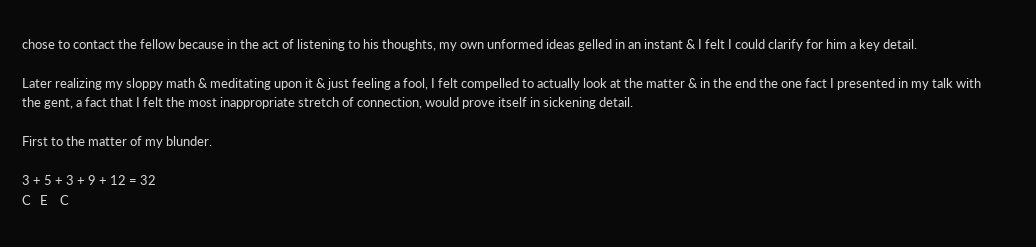chose to contact the fellow because in the act of listening to his thoughts, my own unformed ideas gelled in an instant & I felt I could clarify for him a key detail.

Later realizing my sloppy math & meditating upon it & just feeling a fool, I felt compelled to actually look at the matter & in the end the one fact I presented in my talk with the gent, a fact that I felt the most inappropriate stretch of connection, would prove itself in sickening detail.

First to the matter of my blunder.

3 + 5 + 3 + 9 + 12 = 32
C   E    C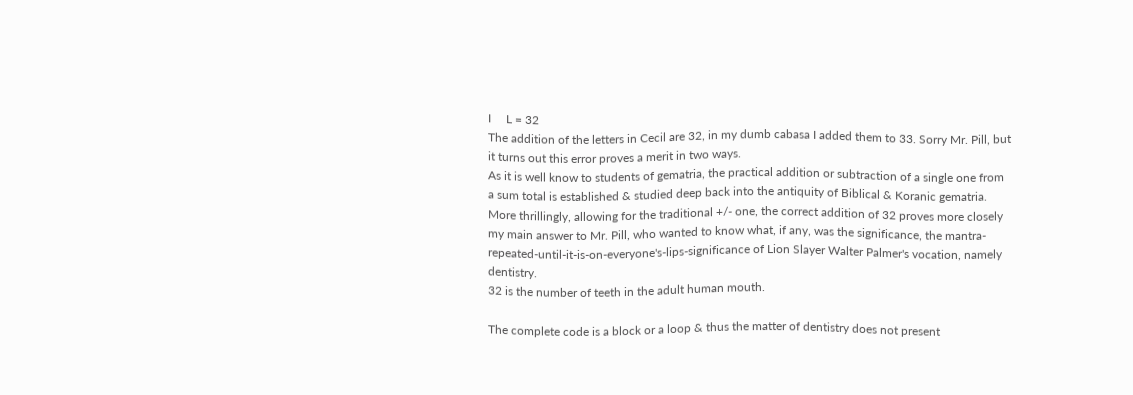I     L = 32
The addition of the letters in Cecil are 32, in my dumb cabasa I added them to 33. Sorry Mr. Pill, but it turns out this error proves a merit in two ways.
As it is well know to students of gematria, the practical addition or subtraction of a single one from a sum total is established & studied deep back into the antiquity of Biblical & Koranic gematria.
More thrillingly, allowing for the traditional +/- one, the correct addition of 32 proves more closely my main answer to Mr. Pill, who wanted to know what, if any, was the significance, the mantra-repeated-until-it-is-on-everyone's-lips-significance of Lion Slayer Walter Palmer's vocation, namely dentistry.
32 is the number of teeth in the adult human mouth.

The complete code is a block or a loop & thus the matter of dentistry does not present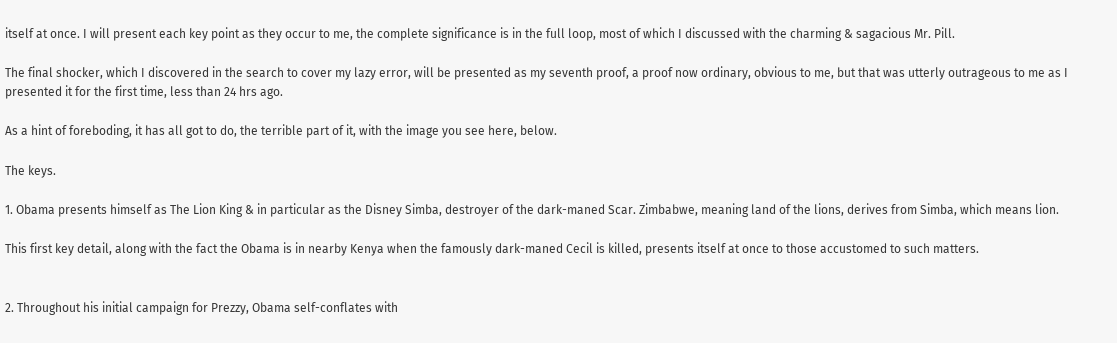itself at once. I will present each key point as they occur to me, the complete significance is in the full loop, most of which I discussed with the charming & sagacious Mr. Pill.

The final shocker, which I discovered in the search to cover my lazy error, will be presented as my seventh proof, a proof now ordinary, obvious to me, but that was utterly outrageous to me as I presented it for the first time, less than 24 hrs ago.

As a hint of foreboding, it has all got to do, the terrible part of it, with the image you see here, below.

The keys.

1. Obama presents himself as The Lion King & in particular as the Disney Simba, destroyer of the dark-maned Scar. Zimbabwe, meaning land of the lions, derives from Simba, which means lion.

This first key detail, along with the fact the Obama is in nearby Kenya when the famously dark-maned Cecil is killed, presents itself at once to those accustomed to such matters.


2. Throughout his initial campaign for Prezzy, Obama self-conflates with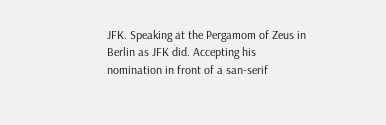JFK. Speaking at the Pergamom of Zeus in Berlin as JFK did. Accepting his nomination in front of a san-serif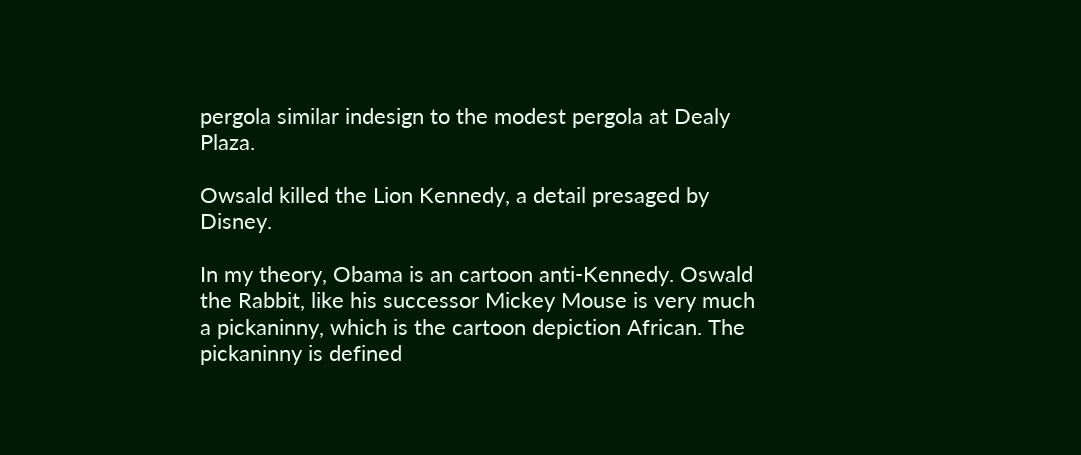pergola similar indesign to the modest pergola at Dealy Plaza.

Owsald killed the Lion Kennedy, a detail presaged by Disney.

In my theory, Obama is an cartoon anti-Kennedy. Oswald the Rabbit, like his successor Mickey Mouse is very much a pickaninny, which is the cartoon depiction African. The pickaninny is defined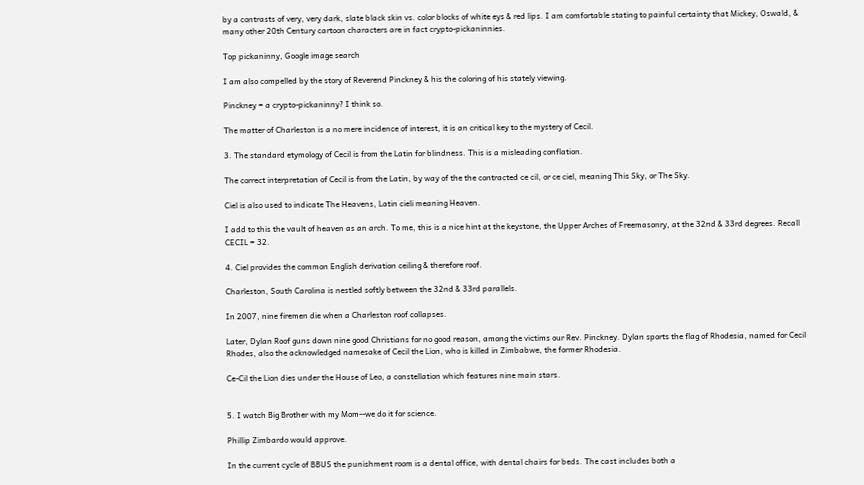by a contrasts of very, very dark, slate black skin vs. color blocks of white eys & red lips. I am comfortable stating to painful certainty that Mickey, Oswald, & many other 20th Century cartoon characters are in fact crypto-pickaninnies.

Top pickaninny, Google image search

I am also compelled by the story of Reverend Pinckney & his the coloring of his stately viewing.

Pinckney = a crypto-pickaninny? I think so.

The matter of Charleston is a no mere incidence of interest, it is an critical key to the mystery of Cecil.

3. The standard etymology of Cecil is from the Latin for blindness. This is a misleading conflation.

The correct interpretation of Cecil is from the Latin, by way of the the contracted ce cil, or ce ciel, meaning This Sky, or The Sky.

Ciel is also used to indicate The Heavens, Latin cieli meaning Heaven.

I add to this the vault of heaven as an arch. To me, this is a nice hint at the keystone, the Upper Arches of Freemasonry, at the 32nd & 33rd degrees. Recall CECIL = 32.

4. Ciel provides the common English derivation ceiling & therefore roof.

Charleston, South Carolina is nestled softly between the 32nd & 33rd parallels.

In 2007, nine firemen die when a Charleston roof collapses.

Later, Dylan Roof guns down nine good Christians for no good reason, among the victims our Rev. Pinckney. Dylan sports the flag of Rhodesia, named for Cecil Rhodes, also the acknowledged namesake of Cecil the Lion, who is killed in Zimbabwe, the former Rhodesia.

Ce-Cil the Lion dies under the House of Leo, a constellation which features nine main stars.


5. I watch Big Brother with my Mom--we do it for science.

Phillip Zimbardo would approve.

In the current cycle of BBUS the punishment room is a dental office, with dental chairs for beds. The cast includes both a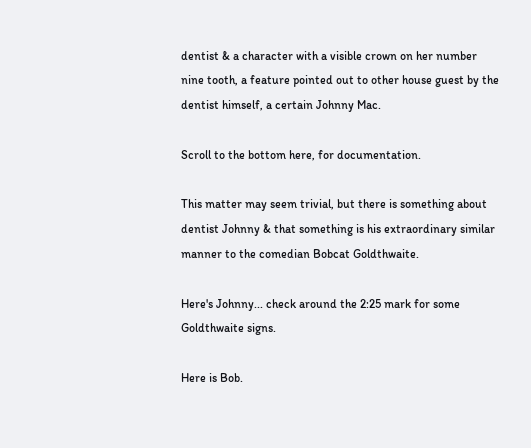dentist & a character with a visible crown on her number nine tooth, a feature pointed out to other house guest by the dentist himself, a certain Johnny Mac.

Scroll to the bottom here, for documentation.

This matter may seem trivial, but there is something about dentist Johnny & that something is his extraordinary similar manner to the comedian Bobcat Goldthwaite.

Here's Johnny... check around the 2:25 mark for some Goldthwaite signs.

Here is Bob.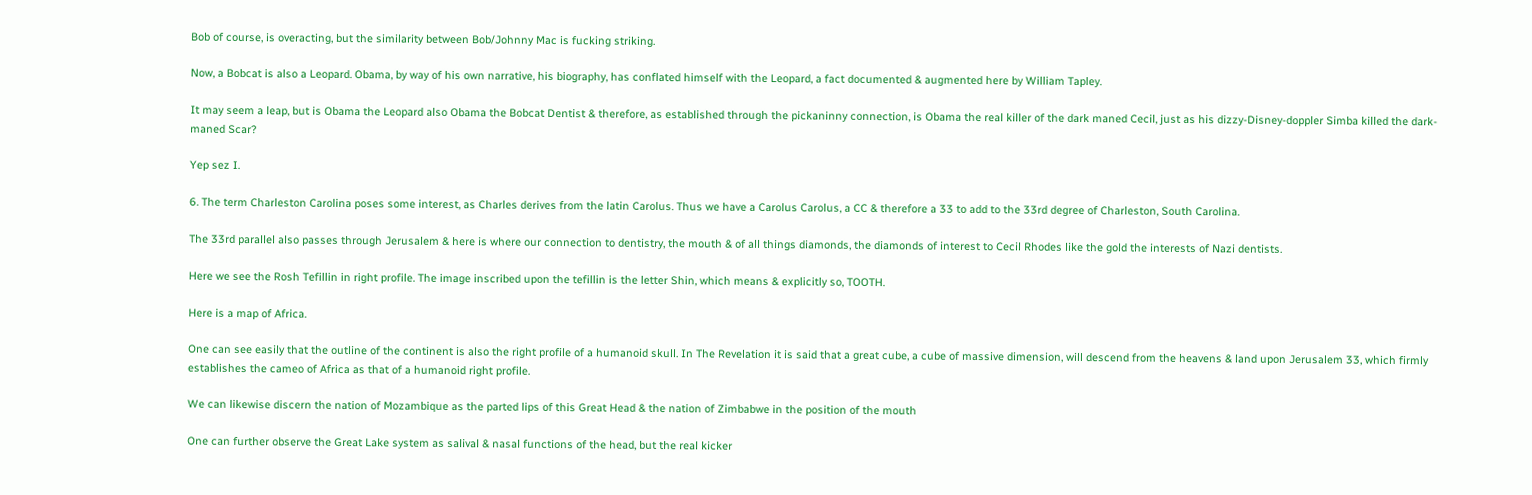Bob of course, is overacting, but the similarity between Bob/Johnny Mac is fucking striking.

Now, a Bobcat is also a Leopard. Obama, by way of his own narrative, his biography, has conflated himself with the Leopard, a fact documented & augmented here by William Tapley.

It may seem a leap, but is Obama the Leopard also Obama the Bobcat Dentist & therefore, as established through the pickaninny connection, is Obama the real killer of the dark maned Cecil, just as his dizzy-Disney-doppler Simba killed the dark-maned Scar?

Yep sez I.

6. The term Charleston Carolina poses some interest, as Charles derives from the latin Carolus. Thus we have a Carolus Carolus, a CC & therefore a 33 to add to the 33rd degree of Charleston, South Carolina.

The 33rd parallel also passes through Jerusalem & here is where our connection to dentistry, the mouth & of all things diamonds, the diamonds of interest to Cecil Rhodes like the gold the interests of Nazi dentists.

Here we see the Rosh Tefillin in right profile. The image inscribed upon the tefillin is the letter Shin, which means & explicitly so, TOOTH.

Here is a map of Africa.

One can see easily that the outline of the continent is also the right profile of a humanoid skull. In The Revelation it is said that a great cube, a cube of massive dimension, will descend from the heavens & land upon Jerusalem 33, which firmly establishes the cameo of Africa as that of a humanoid right profile.

We can likewise discern the nation of Mozambique as the parted lips of this Great Head & the nation of Zimbabwe in the position of the mouth

One can further observe the Great Lake system as salival & nasal functions of the head, but the real kicker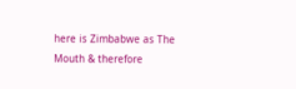here is Zimbabwe as The Mouth & therefore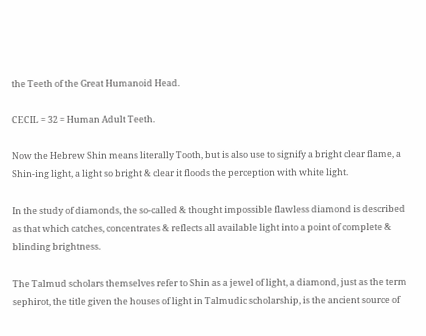the Teeth of the Great Humanoid Head.

CECIL = 32 = Human Adult Teeth.

Now the Hebrew Shin means literally Tooth, but is also use to signify a bright clear flame, a Shin-ing light, a light so bright & clear it floods the perception with white light.

In the study of diamonds, the so-called & thought impossible flawless diamond is described as that which catches, concentrates & reflects all available light into a point of complete & blinding brightness.

The Talmud scholars themselves refer to Shin as a jewel of light, a diamond, just as the term sephirot, the title given the houses of light in Talmudic scholarship, is the ancient source of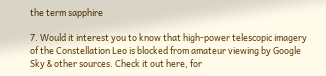the term sapphire

7. Would it interest you to know that high-power telescopic imagery of the Constellation Leo is blocked from amateur viewing by Google Sky & other sources. Check it out here, for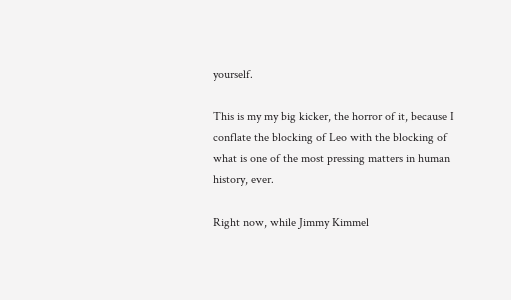yourself.

This is my my big kicker, the horror of it, because I conflate the blocking of Leo with the blocking of what is one of the most pressing matters in human history, ever.

Right now, while Jimmy Kimmel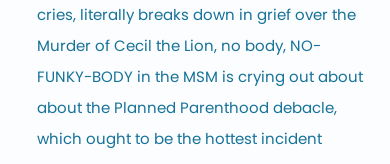cries, literally breaks down in grief over the Murder of Cecil the Lion, no body, NO-FUNKY-BODY in the MSM is crying out about about the Planned Parenthood debacle, which ought to be the hottest incident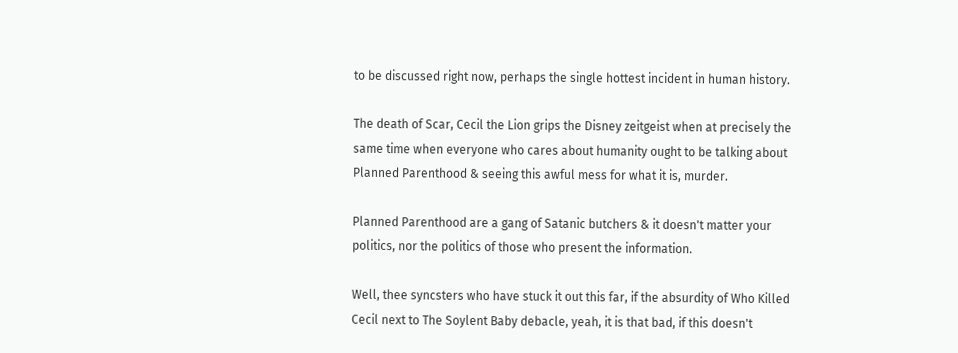to be discussed right now, perhaps the single hottest incident in human history.

The death of Scar, Cecil the Lion grips the Disney zeitgeist when at precisely the same time when everyone who cares about humanity ought to be talking about Planned Parenthood & seeing this awful mess for what it is, murder.

Planned Parenthood are a gang of Satanic butchers & it doesn't matter your politics, nor the politics of those who present the information.

Well, thee syncsters who have stuck it out this far, if the absurdity of Who Killed Cecil next to The Soylent Baby debacle, yeah, it is that bad, if this doesn't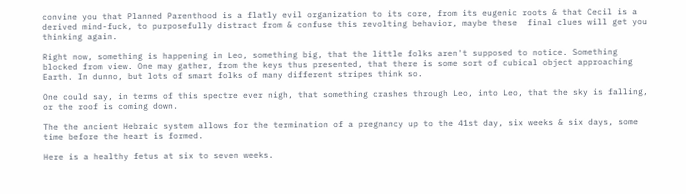convine you that Planned Parenthood is a flatly evil organization to its core, from its eugenic roots & that Cecil is a derived mind-fuck, to purposefully distract from & confuse this revolting behavior, maybe these  final clues will get you thinking again.

Right now, something is happening in Leo, something big, that the little folks aren't supposed to notice. Something blocked from view. One may gather, from the keys thus presented, that there is some sort of cubical object approaching Earth. In dunno, but lots of smart folks of many different stripes think so.

One could say, in terms of this spectre ever nigh, that something crashes through Leo, into Leo, that the sky is falling, or the roof is coming down.

The the ancient Hebraic system allows for the termination of a pregnancy up to the 41st day, six weeks & six days, some time before the heart is formed.

Here is a healthy fetus at six to seven weeks.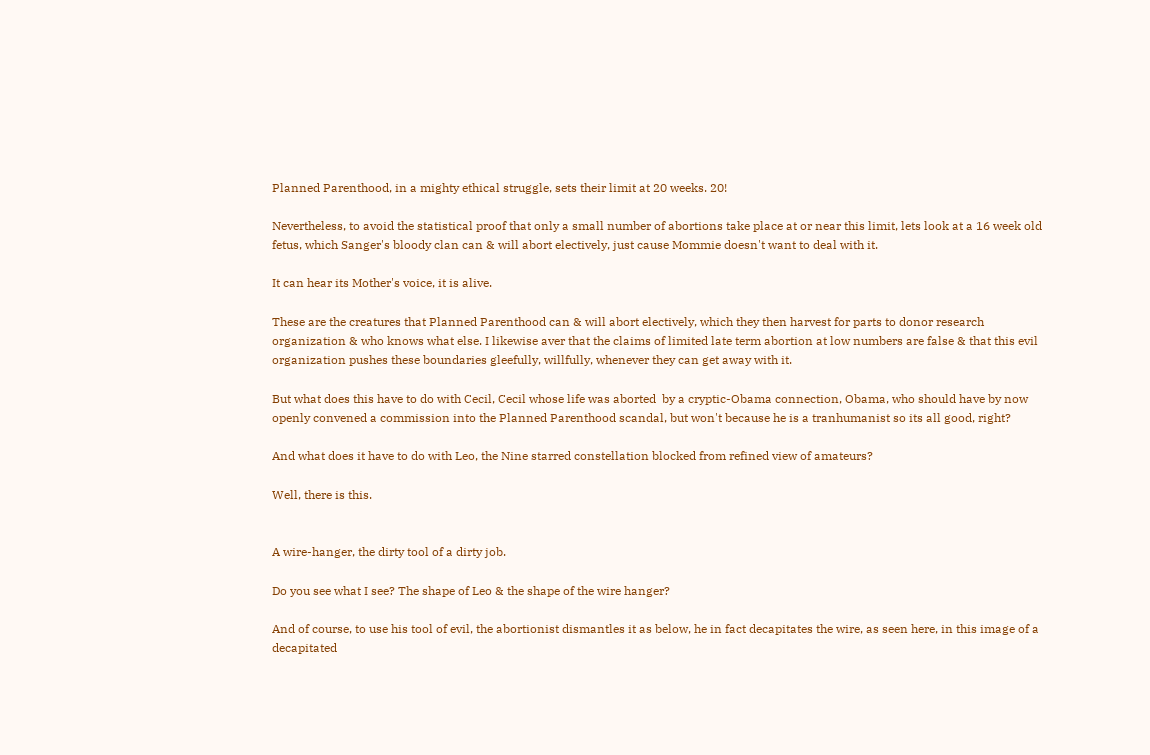Planned Parenthood, in a mighty ethical struggle, sets their limit at 20 weeks. 20!

Nevertheless, to avoid the statistical proof that only a small number of abortions take place at or near this limit, lets look at a 16 week old fetus, which Sanger's bloody clan can & will abort electively, just cause Mommie doesn't want to deal with it.

It can hear its Mother's voice, it is alive.

These are the creatures that Planned Parenthood can & will abort electively, which they then harvest for parts to donor research organization & who knows what else. I likewise aver that the claims of limited late term abortion at low numbers are false & that this evil organization pushes these boundaries gleefully, willfully, whenever they can get away with it.

But what does this have to do with Cecil, Cecil whose life was aborted  by a cryptic-Obama connection, Obama, who should have by now openly convened a commission into the Planned Parenthood scandal, but won't because he is a tranhumanist so its all good, right?

And what does it have to do with Leo, the Nine starred constellation blocked from refined view of amateurs?

Well, there is this.


A wire-hanger, the dirty tool of a dirty job.

Do you see what I see? The shape of Leo & the shape of the wire hanger?

And of course, to use his tool of evil, the abortionist dismantles it as below, he in fact decapitates the wire, as seen here, in this image of a decapitated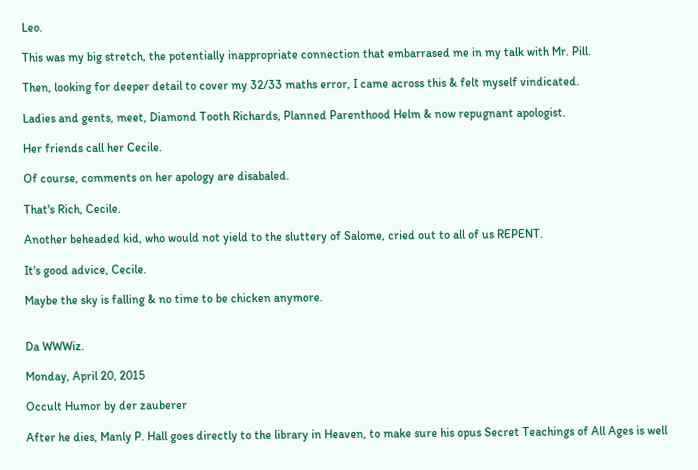Leo.

This was my big stretch, the potentially inappropriate connection that embarrased me in my talk with Mr. Pill.

Then, looking for deeper detail to cover my 32/33 maths error, I came across this & felt myself vindicated.

Ladies and gents, meet, Diamond Tooth Richards, Planned Parenthood Helm & now repugnant apologist.

Her friends call her Cecile.

Of course, comments on her apology are disabaled.

That's Rich, Cecile.

Another beheaded kid, who would not yield to the sluttery of Salome, cried out to all of us REPENT.

It's good advice, Cecile.

Maybe the sky is falling & no time to be chicken anymore.


Da WWWiz.

Monday, April 20, 2015

Occult Humor by der zauberer

After he dies, Manly P. Hall goes directly to the library in Heaven, to make sure his opus Secret Teachings of All Ages is well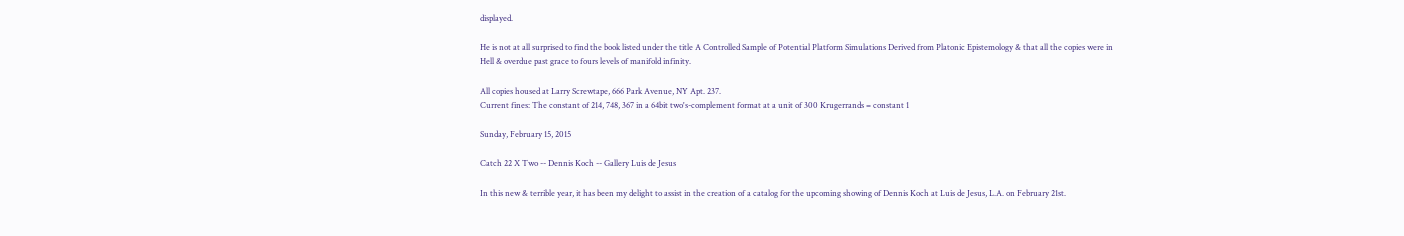displayed.

He is not at all surprised to find the book listed under the title A Controlled Sample of Potential Platform Simulations Derived from Platonic Epistemology & that all the copies were in Hell & overdue past grace to fours levels of manifold infinity.

All copies housed at Larry Screwtape, 666 Park Avenue, NY Apt. 237.
Current fines: The constant of 214, 748, 367 in a 64bit two's-complement format at a unit of 300 Krugerrands = constant 1

Sunday, February 15, 2015

Catch 22 X Two -- Dennis Koch -- Gallery Luis de Jesus

In this new & terrible year, it has been my delight to assist in the creation of a catalog for the upcoming showing of Dennis Koch at Luis de Jesus, L.A. on February 21st.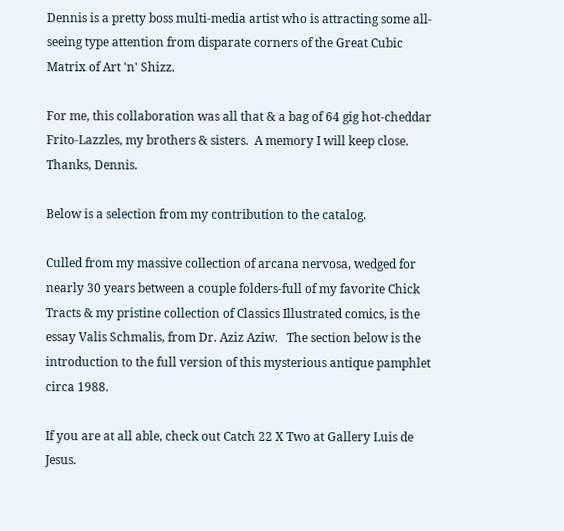Dennis is a pretty boss multi-media artist who is attracting some all-seeing type attention from disparate corners of the Great Cubic Matrix of Art 'n' Shizz.

For me, this collaboration was all that & a bag of 64 gig hot-cheddar Frito-Lazzles, my brothers & sisters.  A memory I will keep close.  Thanks, Dennis.

Below is a selection from my contribution to the catalog.

Culled from my massive collection of arcana nervosa, wedged for nearly 30 years between a couple folders-full of my favorite Chick Tracts & my pristine collection of Classics Illustrated comics, is the essay Valis Schmalis, from Dr. Aziz Aziw.   The section below is the introduction to the full version of this mysterious antique pamphlet circa 1988.

If you are at all able, check out Catch 22 X Two at Gallery Luis de Jesus.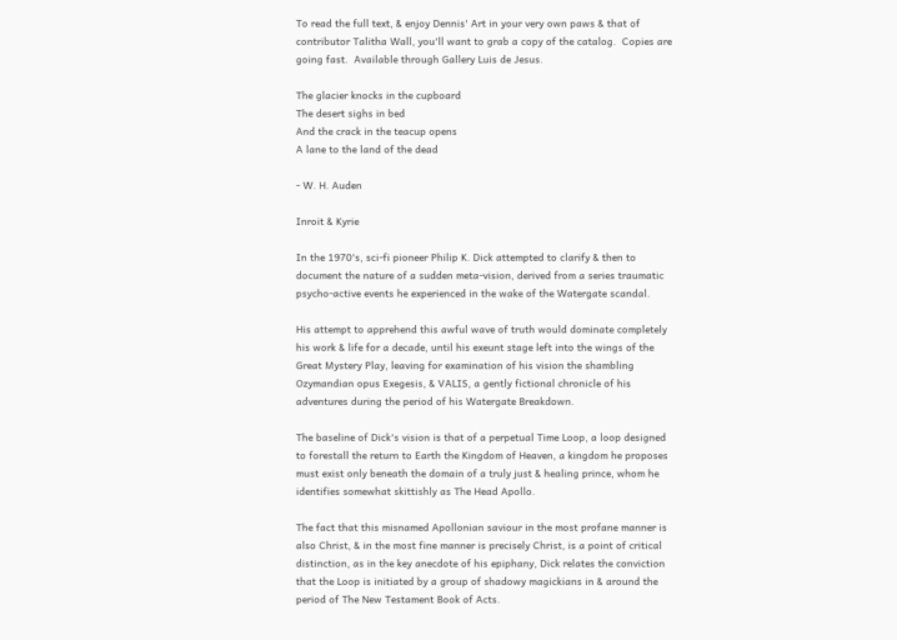To read the full text, & enjoy Dennis' Art in your very own paws & that of contributor Talitha Wall, you'll want to grab a copy of the catalog.  Copies are going fast.  Available through Gallery Luis de Jesus.

The glacier knocks in the cupboard
The desert sighs in bed
And the crack in the teacup opens
A lane to the land of the dead

- W. H. Auden

Inroit & Kyrie

In the 1970's, sci-fi pioneer Philip K. Dick attempted to clarify & then to document the nature of a sudden meta-vision, derived from a series traumatic psycho-active events he experienced in the wake of the Watergate scandal.

His attempt to apprehend this awful wave of truth would dominate completely his work & life for a decade, until his exeunt stage left into the wings of the Great Mystery Play, leaving for examination of his vision the shambling Ozymandian opus Exegesis, & VALIS, a gently fictional chronicle of his adventures during the period of his Watergate Breakdown.

The baseline of Dick's vision is that of a perpetual Time Loop, a loop designed to forestall the return to Earth the Kingdom of Heaven, a kingdom he proposes must exist only beneath the domain of a truly just & healing prince, whom he identifies somewhat skittishly as The Head Apollo.

The fact that this misnamed Apollonian saviour in the most profane manner is also Christ, & in the most fine manner is precisely Christ, is a point of critical distinction, as in the key anecdote of his epiphany, Dick relates the conviction that the Loop is initiated by a group of shadowy magickians in & around the period of The New Testament Book of Acts.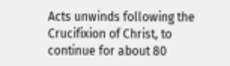Acts unwinds following the Crucifixion of Christ, to continue for about 80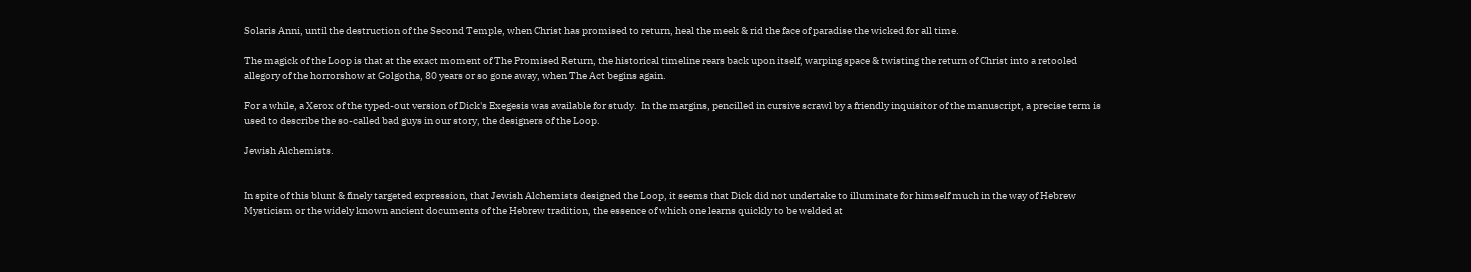Solaris Anni, until the destruction of the Second Temple, when Christ has promised to return, heal the meek & rid the face of paradise the wicked for all time.

The magick of the Loop is that at the exact moment of The Promised Return, the historical timeline rears back upon itself, warping space & twisting the return of Christ into a retooled allegory of the horrorshow at Golgotha, 80 years or so gone away, when The Act begins again.

For a while, a Xerox of the typed-out version of Dick's Exegesis was available for study.  In the margins, pencilled in cursive scrawl by a friendly inquisitor of the manuscript, a precise term is used to describe the so-called bad guys in our story, the designers of the Loop.

Jewish Alchemists.


In spite of this blunt & finely targeted expression, that Jewish Alchemists designed the Loop, it seems that Dick did not undertake to illuminate for himself much in the way of Hebrew Mysticism or the widely known ancient documents of the Hebrew tradition, the essence of which one learns quickly to be welded at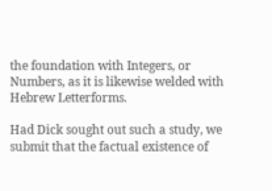the foundation with Integers, or Numbers, as it is likewise welded with Hebrew Letterforms.

Had Dick sought out such a study, we submit that the factual existence of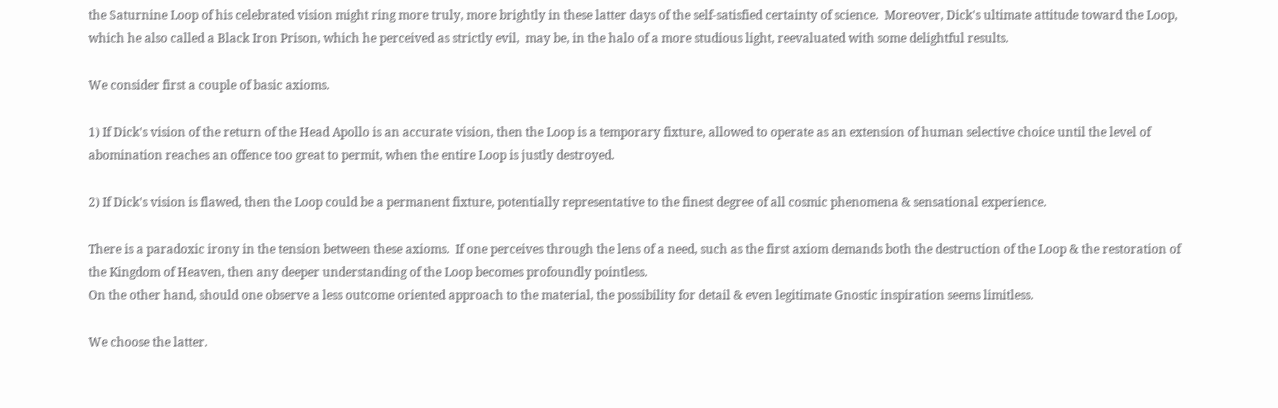the Saturnine Loop of his celebrated vision might ring more truly, more brightly in these latter days of the self-satisfied certainty of science.  Moreover, Dick's ultimate attitude toward the Loop, which he also called a Black Iron Prison, which he perceived as strictly evil,  may be, in the halo of a more studious light, reevaluated with some delightful results.

We consider first a couple of basic axioms.

1) If Dick's vision of the return of the Head Apollo is an accurate vision, then the Loop is a temporary fixture, allowed to operate as an extension of human selective choice until the level of abomination reaches an offence too great to permit, when the entire Loop is justly destroyed.

2) If Dick's vision is flawed, then the Loop could be a permanent fixture, potentially representative to the finest degree of all cosmic phenomena & sensational experience.

There is a paradoxic irony in the tension between these axioms.  If one perceives through the lens of a need, such as the first axiom demands both the destruction of the Loop & the restoration of the Kingdom of Heaven, then any deeper understanding of the Loop becomes profoundly pointless.
On the other hand, should one observe a less outcome oriented approach to the material, the possibility for detail & even legitimate Gnostic inspiration seems limitless.

We choose the latter.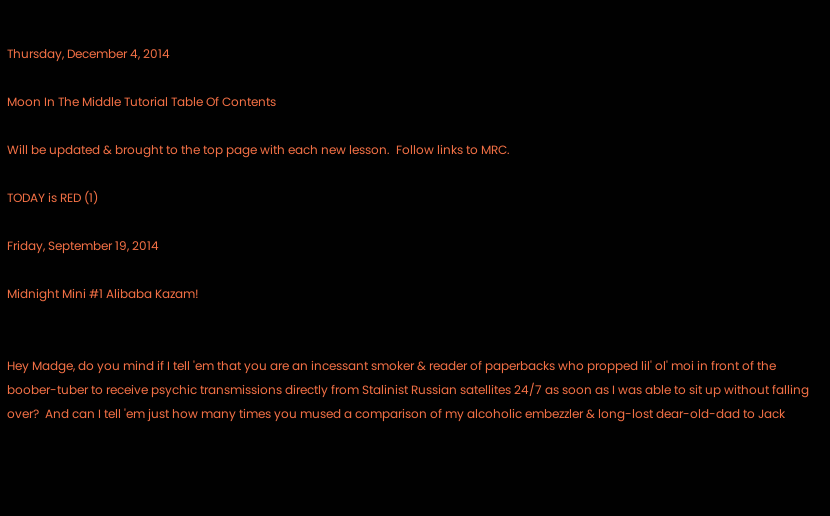Thursday, December 4, 2014

Moon In The Middle Tutorial Table Of Contents

Will be updated & brought to the top page with each new lesson.  Follow links to MRC.

TODAY is RED (1)

Friday, September 19, 2014

Midnight Mini #1 Alibaba Kazam!


Hey Madge, do you mind if I tell 'em that you are an incessant smoker & reader of paperbacks who propped lil' ol' moi in front of the boober-tuber to receive psychic transmissions directly from Stalinist Russian satellites 24/7 as soon as I was able to sit up without falling over?  And can I tell 'em just how many times you mused a comparison of my alcoholic embezzler & long-lost dear-old-dad to Jack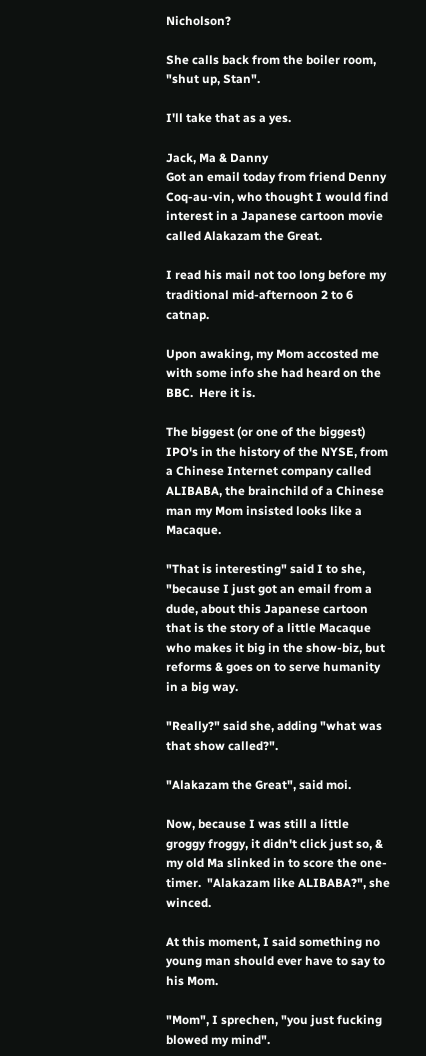Nicholson?

She calls back from the boiler room, "shut up, Stan".

I'll take that as a yes.

Jack, Ma & Danny
Got an email today from friend Denny Coq-au-vin, who thought I would find interest in a Japanese cartoon movie called Alakazam the Great.

I read his mail not too long before my traditional mid-afternoon 2 to 6 catnap.

Upon awaking, my Mom accosted me with some info she had heard on the BBC.  Here it is.

The biggest (or one of the biggest) IPO's in the history of the NYSE, from a Chinese Internet company called ALIBABA, the brainchild of a Chinese man my Mom insisted looks like a Macaque.

"That is interesting" said I to she, "because I just got an email from a dude, about this Japanese cartoon that is the story of a little Macaque who makes it big in the show-biz, but reforms & goes on to serve humanity in a big way.

"Really?" said she, adding "what was that show called?".

"Alakazam the Great", said moi.

Now, because I was still a little groggy froggy, it didn't click just so, & my old Ma slinked in to score the one-timer.  "Alakazam like ALIBABA?", she winced.

At this moment, I said something no young man should ever have to say to his Mom.

"Mom", I sprechen, "you just fucking blowed my mind".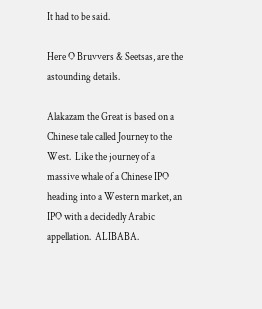It had to be said.

Here O Bruvvers & Seetsas, are the astounding details.

Alakazam the Great is based on a Chinese tale called Journey to the West.  Like the journey of a massive whale of a Chinese IPO heading into a Western market, an IPO with a decidedly Arabic appellation.  ALIBABA.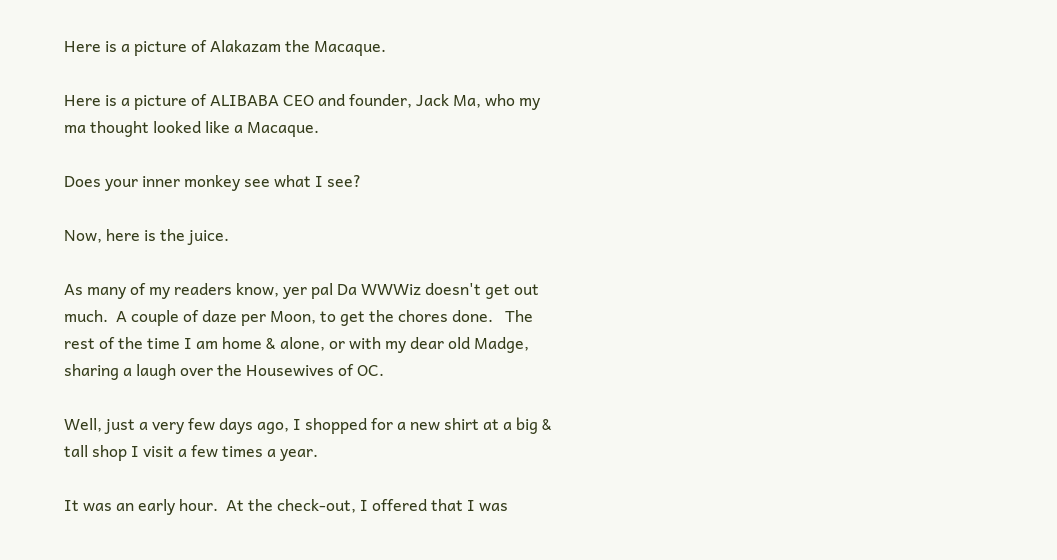Here is a picture of Alakazam the Macaque.

Here is a picture of ALIBABA CEO and founder, Jack Ma, who my ma thought looked like a Macaque.

Does your inner monkey see what I see?

Now, here is the juice.

As many of my readers know, yer pal Da WWWiz doesn't get out much.  A couple of daze per Moon, to get the chores done.   The rest of the time I am home & alone, or with my dear old Madge, sharing a laugh over the Housewives of OC.

Well, just a very few days ago, I shopped for a new shirt at a big & tall shop I visit a few times a year.

It was an early hour.  At the check-out, I offered that I was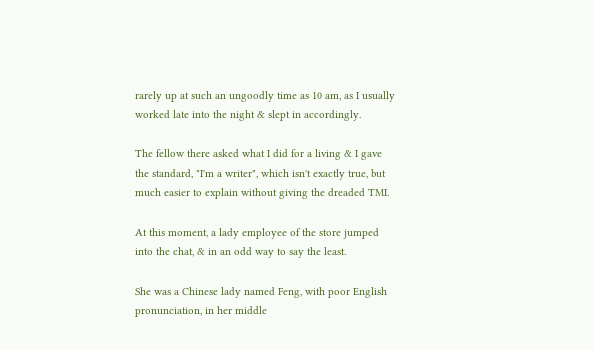rarely up at such an ungoodly time as 10 am, as I usually worked late into the night & slept in accordingly.

The fellow there asked what I did for a living & I gave the standard, "I'm a writer", which isn't exactly true, but much easier to explain without giving the dreaded TMI.

At this moment, a lady employee of the store jumped into the chat, & in an odd way to say the least.

She was a Chinese lady named Feng, with poor English pronunciation, in her middle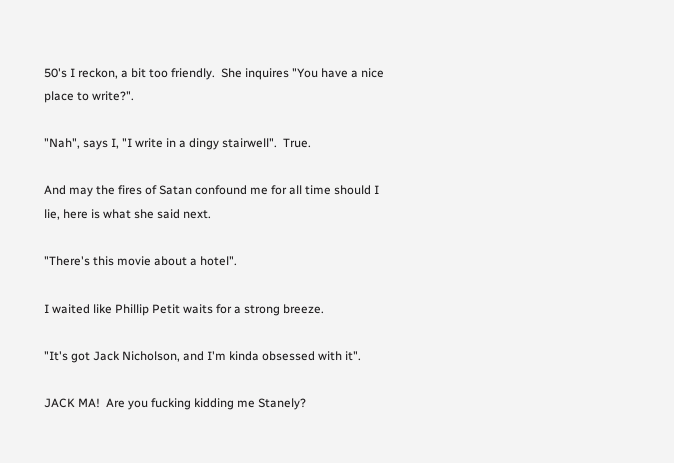50's I reckon, a bit too friendly.  She inquires "You have a nice place to write?".

"Nah", says I, "I write in a dingy stairwell".  True.

And may the fires of Satan confound me for all time should I lie, here is what she said next.

"There's this movie about a hotel".

I waited like Phillip Petit waits for a strong breeze.

"It's got Jack Nicholson, and I'm kinda obsessed with it".

JACK MA!  Are you fucking kidding me Stanely?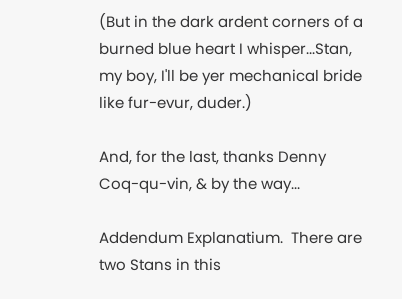(But in the dark ardent corners of a burned blue heart I whisper...Stan, my boy, I'll be yer mechanical bride like fur-evur, duder.)

And, for the last, thanks Denny Coq-qu-vin, & by the way...

Addendum Explanatium.  There are two Stans in this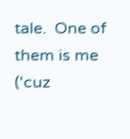tale.  One of them is me ('cuz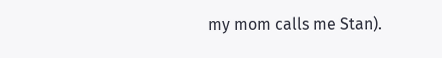my mom calls me Stan).